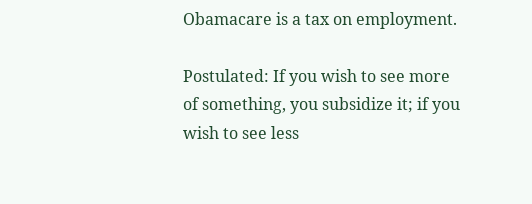Obamacare is a tax on employment.

Postulated: If you wish to see more of something, you subsidize it; if you wish to see less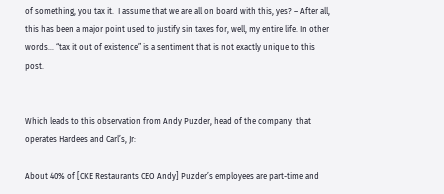of something, you tax it.  I assume that we are all on board with this, yes? – After all, this has been a major point used to justify sin taxes for, well, my entire life. In other words… “tax it out of existence” is a sentiment that is not exactly unique to this post.


Which leads to this observation from Andy Puzder, head of the company  that operates Hardees and Carl’s, Jr:

About 40% of [CKE Restaurants CEO Andy] Puzder’s employees are part-time and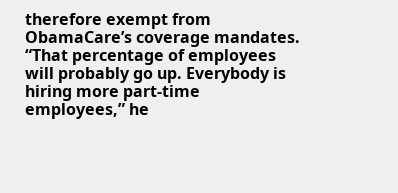therefore exempt from ObamaCare’s coverage mandates. “That percentage of employees will probably go up. Everybody is hiring more part-time employees,” he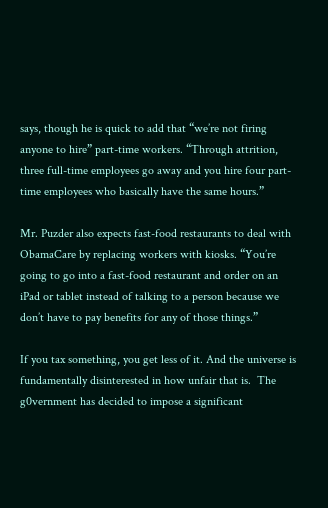says, though he is quick to add that “we’re not firing anyone to hire” part-time workers. “Through attrition, three full-time employees go away and you hire four part-time employees who basically have the same hours.”

Mr. Puzder also expects fast-food restaurants to deal with ObamaCare by replacing workers with kiosks. “You’re going to go into a fast-food restaurant and order on an iPad or tablet instead of talking to a person because we don’t have to pay benefits for any of those things.”

If you tax something, you get less of it. And the universe is fundamentally disinterested in how unfair that is.  The g0vernment has decided to impose a significant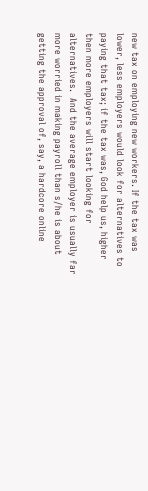new tax on employing new workers. If the tax was lower, less employers would look for alternatives to paying that tax; if the tax was, God help us, higher then more employers will start looking for alternatives.  And the average employer is usually far more worried in making payroll than s/he is about getting the approval of, say, a hardcore online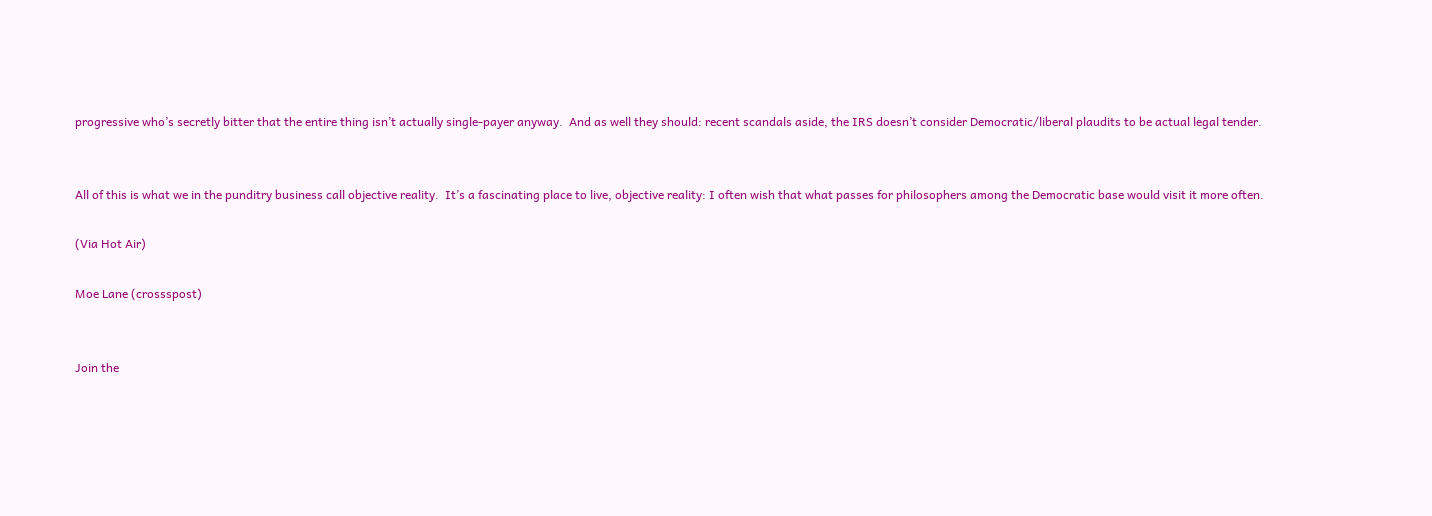progressive who’s secretly bitter that the entire thing isn’t actually single-payer anyway.  And as well they should: recent scandals aside, the IRS doesn’t consider Democratic/liberal plaudits to be actual legal tender.


All of this is what we in the punditry business call objective reality.  It’s a fascinating place to live, objective reality: I often wish that what passes for philosophers among the Democratic base would visit it more often.

(Via Hot Air)

Moe Lane (crossspost)


Join the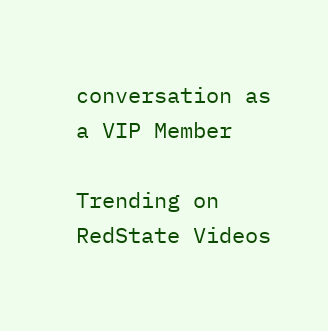conversation as a VIP Member

Trending on RedState Videos